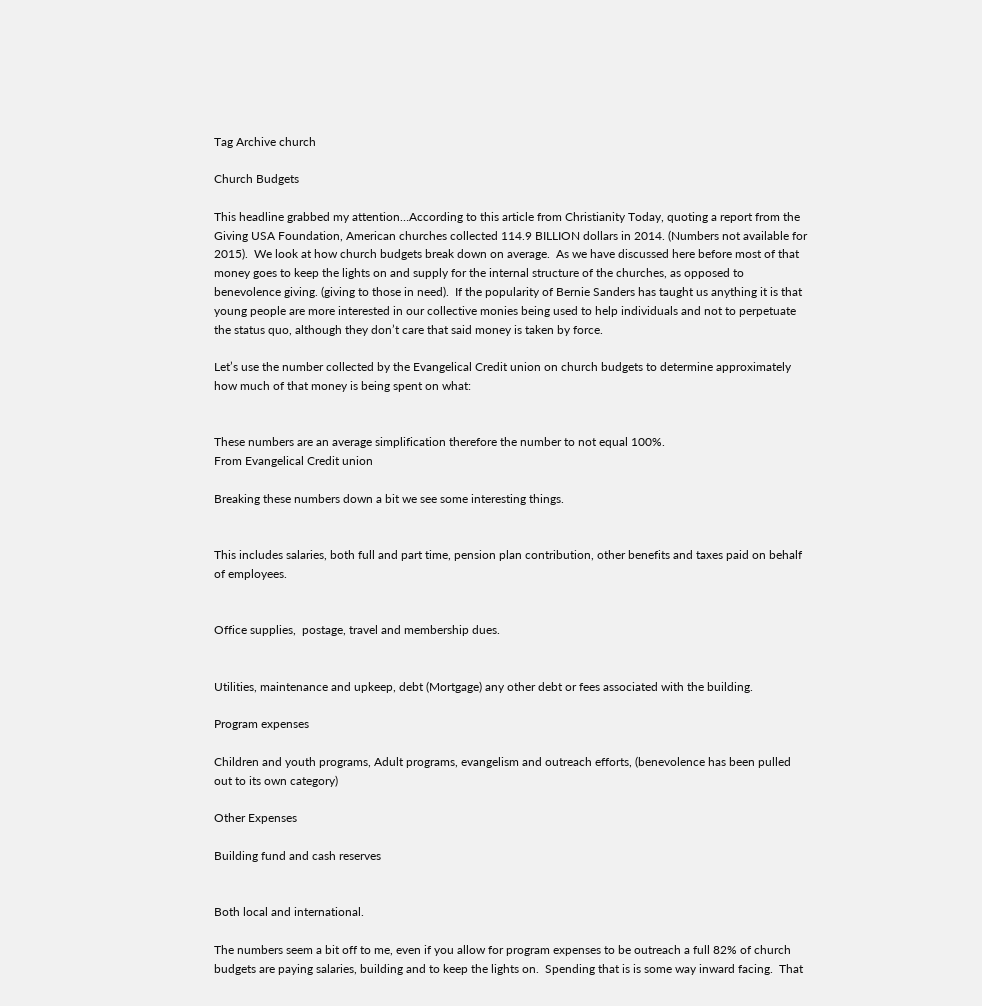Tag Archive church

Church Budgets

This headline grabbed my attention…According to this article from Christianity Today, quoting a report from the Giving USA Foundation, American churches collected 114.9 BILLION dollars in 2014. (Numbers not available for 2015).  We look at how church budgets break down on average.  As we have discussed here before most of that money goes to keep the lights on and supply for the internal structure of the churches, as opposed to benevolence giving. (giving to those in need).  If the popularity of Bernie Sanders has taught us anything it is that young people are more interested in our collective monies being used to help individuals and not to perpetuate the status quo, although they don’t care that said money is taken by force.

Let’s use the number collected by the Evangelical Credit union on church budgets to determine approximately how much of that money is being spent on what:


These numbers are an average simplification therefore the number to not equal 100%.
From Evangelical Credit union

Breaking these numbers down a bit we see some interesting things.


This includes salaries, both full and part time, pension plan contribution, other benefits and taxes paid on behalf of employees.


Office supplies,  postage, travel and membership dues.


Utilities, maintenance and upkeep, debt (Mortgage) any other debt or fees associated with the building.

Program expenses

Children and youth programs, Adult programs, evangelism and outreach efforts, (benevolence has been pulled out to its own category)

Other Expenses

Building fund and cash reserves


Both local and international.

The numbers seem a bit off to me, even if you allow for program expenses to be outreach a full 82% of church budgets are paying salaries, building and to keep the lights on.  Spending that is is some way inward facing.  That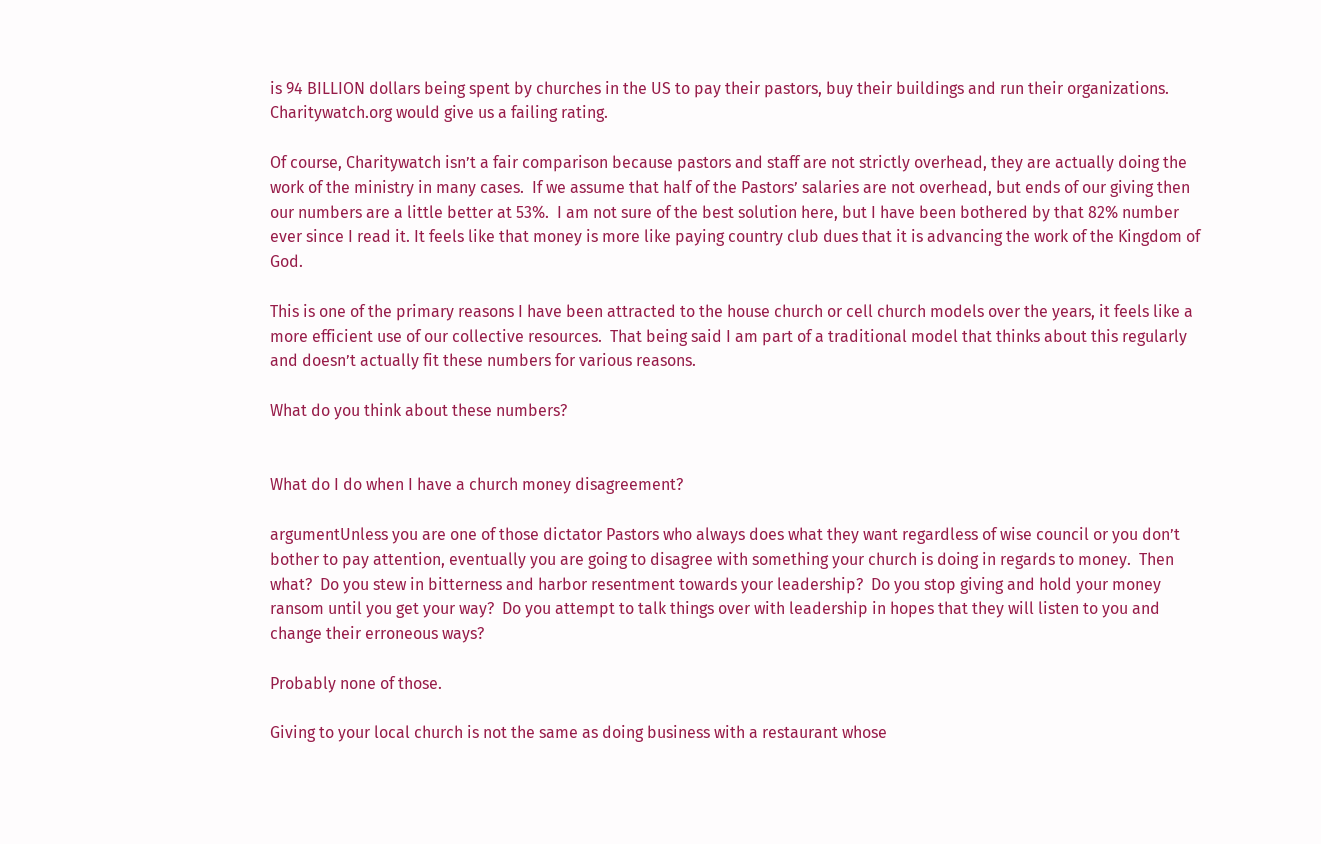is 94 BILLION dollars being spent by churches in the US to pay their pastors, buy their buildings and run their organizations.  Charitywatch.org would give us a failing rating.

Of course, Charitywatch isn’t a fair comparison because pastors and staff are not strictly overhead, they are actually doing the work of the ministry in many cases.  If we assume that half of the Pastors’ salaries are not overhead, but ends of our giving then our numbers are a little better at 53%.  I am not sure of the best solution here, but I have been bothered by that 82% number ever since I read it. It feels like that money is more like paying country club dues that it is advancing the work of the Kingdom of God.

This is one of the primary reasons I have been attracted to the house church or cell church models over the years, it feels like a more efficient use of our collective resources.  That being said I am part of a traditional model that thinks about this regularly and doesn’t actually fit these numbers for various reasons.

What do you think about these numbers?


What do I do when I have a church money disagreement?

argumentUnless you are one of those dictator Pastors who always does what they want regardless of wise council or you don’t bother to pay attention, eventually you are going to disagree with something your church is doing in regards to money.  Then what?  Do you stew in bitterness and harbor resentment towards your leadership?  Do you stop giving and hold your money ransom until you get your way?  Do you attempt to talk things over with leadership in hopes that they will listen to you and change their erroneous ways?

Probably none of those.

Giving to your local church is not the same as doing business with a restaurant whose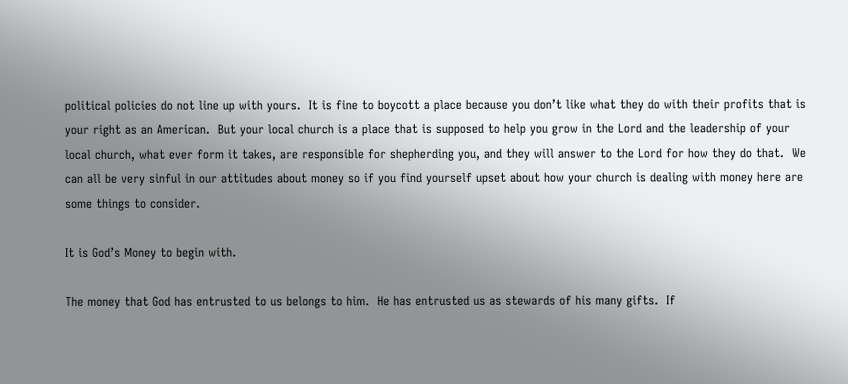political policies do not line up with yours.  It is fine to boycott a place because you don’t like what they do with their profits that is your right as an American.  But your local church is a place that is supposed to help you grow in the Lord and the leadership of your local church, what ever form it takes, are responsible for shepherding you, and they will answer to the Lord for how they do that.  We can all be very sinful in our attitudes about money so if you find yourself upset about how your church is dealing with money here are some things to consider.

It is God’s Money to begin with.

The money that God has entrusted to us belongs to him.  He has entrusted us as stewards of his many gifts.  If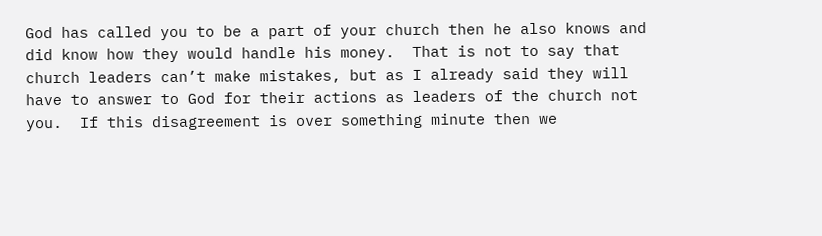God has called you to be a part of your church then he also knows and did know how they would handle his money.  That is not to say that church leaders can’t make mistakes, but as I already said they will have to answer to God for their actions as leaders of the church not you.  If this disagreement is over something minute then we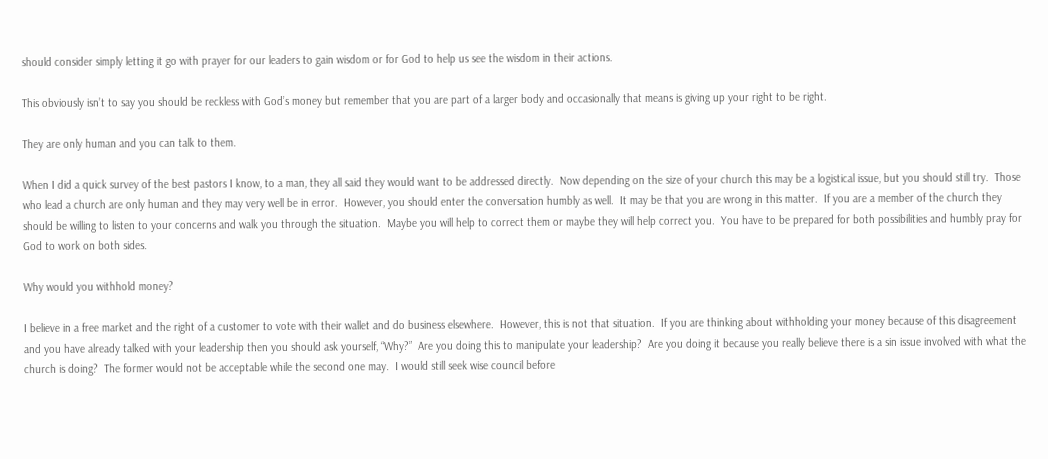should consider simply letting it go with prayer for our leaders to gain wisdom or for God to help us see the wisdom in their actions.

This obviously isn’t to say you should be reckless with God’s money but remember that you are part of a larger body and occasionally that means is giving up your right to be right.

They are only human and you can talk to them.

When I did a quick survey of the best pastors I know, to a man, they all said they would want to be addressed directly.  Now depending on the size of your church this may be a logistical issue, but you should still try.  Those who lead a church are only human and they may very well be in error.  However, you should enter the conversation humbly as well.  It may be that you are wrong in this matter.  If you are a member of the church they should be willing to listen to your concerns and walk you through the situation.  Maybe you will help to correct them or maybe they will help correct you.  You have to be prepared for both possibilities and humbly pray for God to work on both sides.

Why would you withhold money?

I believe in a free market and the right of a customer to vote with their wallet and do business elsewhere.  However, this is not that situation.  If you are thinking about withholding your money because of this disagreement and you have already talked with your leadership then you should ask yourself, “Why?”  Are you doing this to manipulate your leadership?  Are you doing it because you really believe there is a sin issue involved with what the church is doing?  The former would not be acceptable while the second one may.  I would still seek wise council before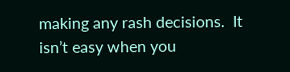making any rash decisions.  It isn’t easy when you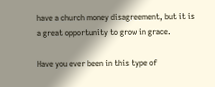have a church money disagreement, but it is a great opportunity to grow in grace.

Have you ever been in this type of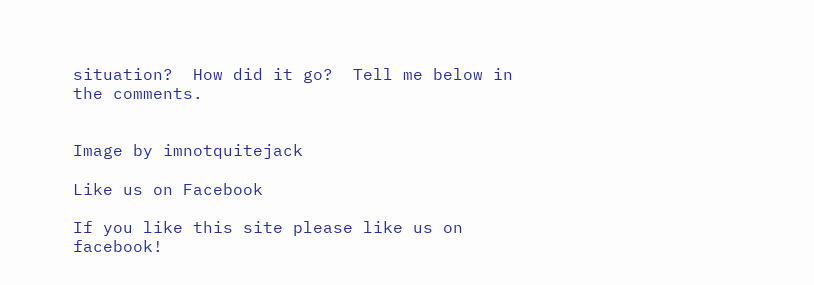situation?  How did it go?  Tell me below in the comments.


Image by imnotquitejack

Like us on Facebook

If you like this site please like us on facebook!